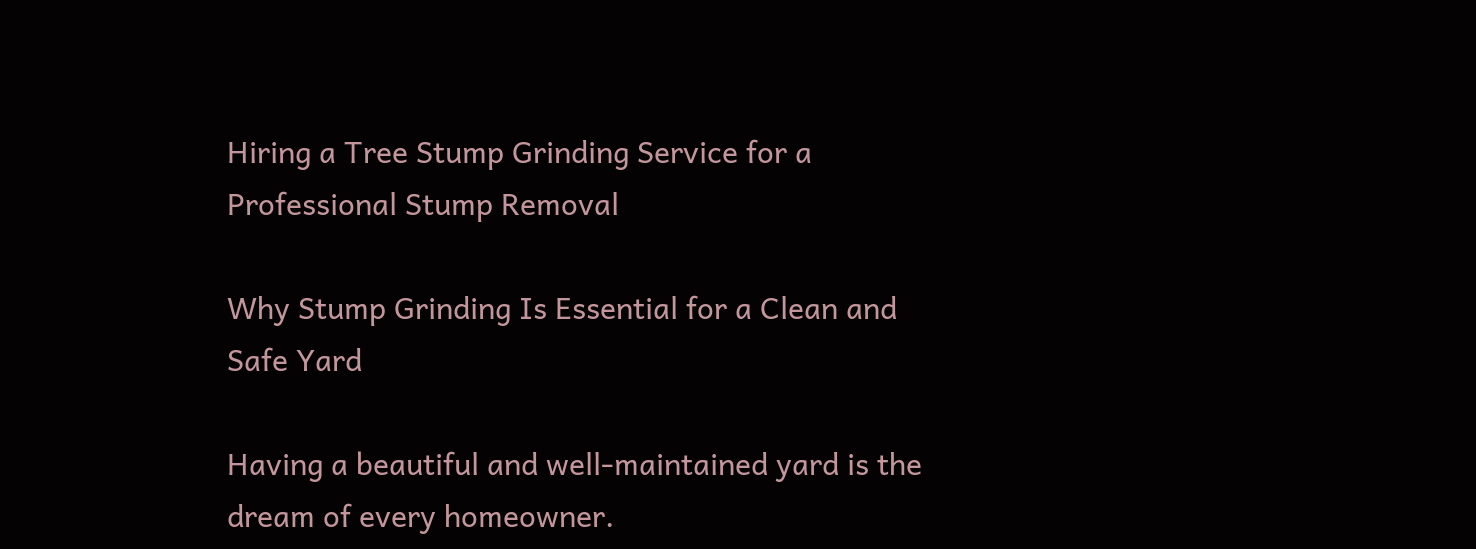Hiring a Tree Stump Grinding Service for a Professional Stump Removal

Why Stump Grinding Is Essential for a Clean and Safe Yard

Having a beautiful and well-maintained yard is the dream of every homeowner.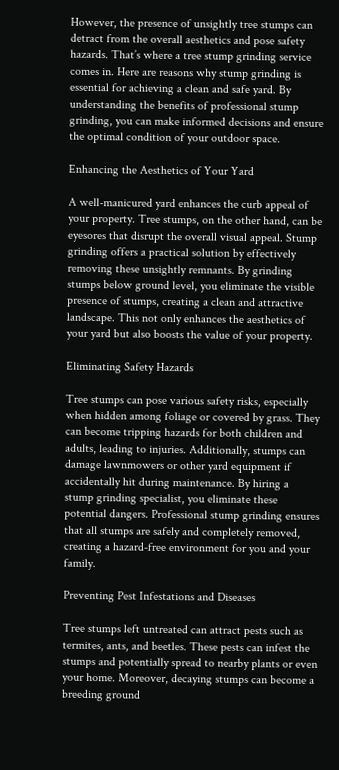However, the presence of unsightly tree stumps can detract from the overall aesthetics and pose safety hazards. That’s where a tree stump grinding service comes in. Here are reasons why stump grinding is essential for achieving a clean and safe yard. By understanding the benefits of professional stump grinding, you can make informed decisions and ensure the optimal condition of your outdoor space.

Enhancing the Aesthetics of Your Yard

A well-manicured yard enhances the curb appeal of your property. Tree stumps, on the other hand, can be eyesores that disrupt the overall visual appeal. Stump grinding offers a practical solution by effectively removing these unsightly remnants. By grinding stumps below ground level, you eliminate the visible presence of stumps, creating a clean and attractive landscape. This not only enhances the aesthetics of your yard but also boosts the value of your property.

Eliminating Safety Hazards

Tree stumps can pose various safety risks, especially when hidden among foliage or covered by grass. They can become tripping hazards for both children and adults, leading to injuries. Additionally, stumps can damage lawnmowers or other yard equipment if accidentally hit during maintenance. By hiring a stump grinding specialist, you eliminate these potential dangers. Professional stump grinding ensures that all stumps are safely and completely removed, creating a hazard-free environment for you and your family.

Preventing Pest Infestations and Diseases

Tree stumps left untreated can attract pests such as termites, ants, and beetles. These pests can infest the stumps and potentially spread to nearby plants or even your home. Moreover, decaying stumps can become a breeding ground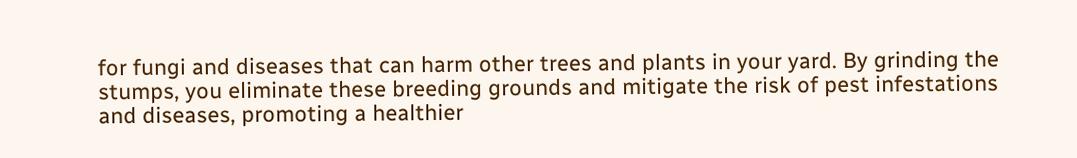for fungi and diseases that can harm other trees and plants in your yard. By grinding the stumps, you eliminate these breeding grounds and mitigate the risk of pest infestations and diseases, promoting a healthier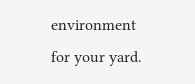environment for your yard.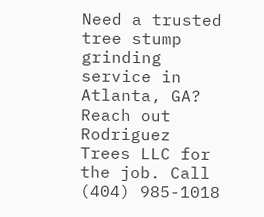Need a trusted tree stump grinding service in Atlanta, GA? Reach out Rodriguez Trees LLC for the job. Call (404) 985-1018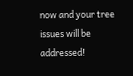now and your tree issues will be addressed!